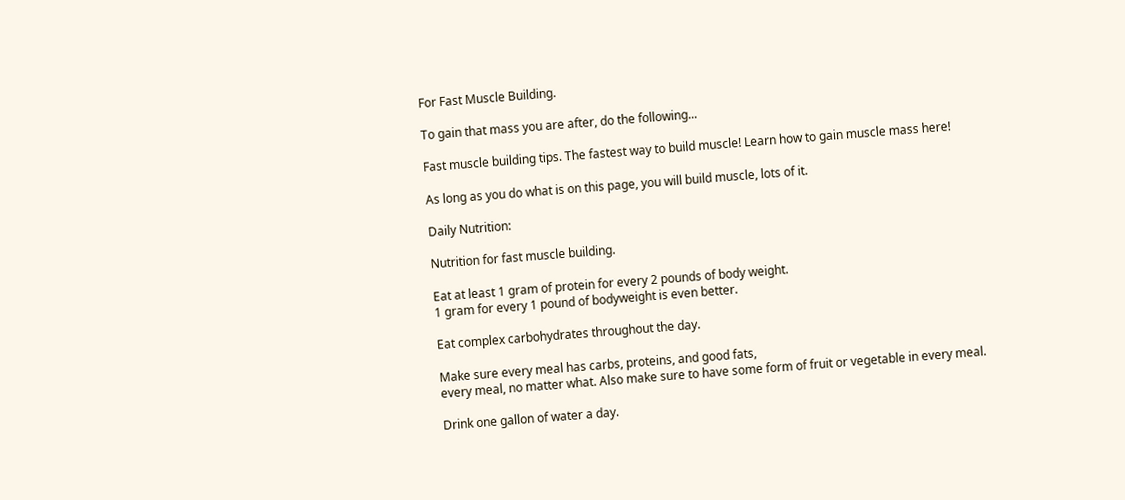For Fast Muscle Building.

To gain that mass you are after, do the following...

Fast muscle building tips. The fastest way to build muscle! Learn how to gain muscle mass here!

As long as you do what is on this page, you will build muscle, lots of it.

Daily Nutrition:

Nutrition for fast muscle building.

Eat at least 1 gram of protein for every 2 pounds of body weight.
1 gram for every 1 pound of bodyweight is even better.

Eat complex carbohydrates throughout the day.

Make sure every meal has carbs, proteins, and good fats,
every meal, no matter what. Also make sure to have some form of fruit or vegetable in every meal.

Drink one gallon of water a day.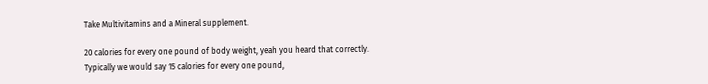Take Multivitamins and a Mineral supplement.

20 calories for every one pound of body weight, yeah you heard that correctly. Typically we would say 15 calories for every one pound,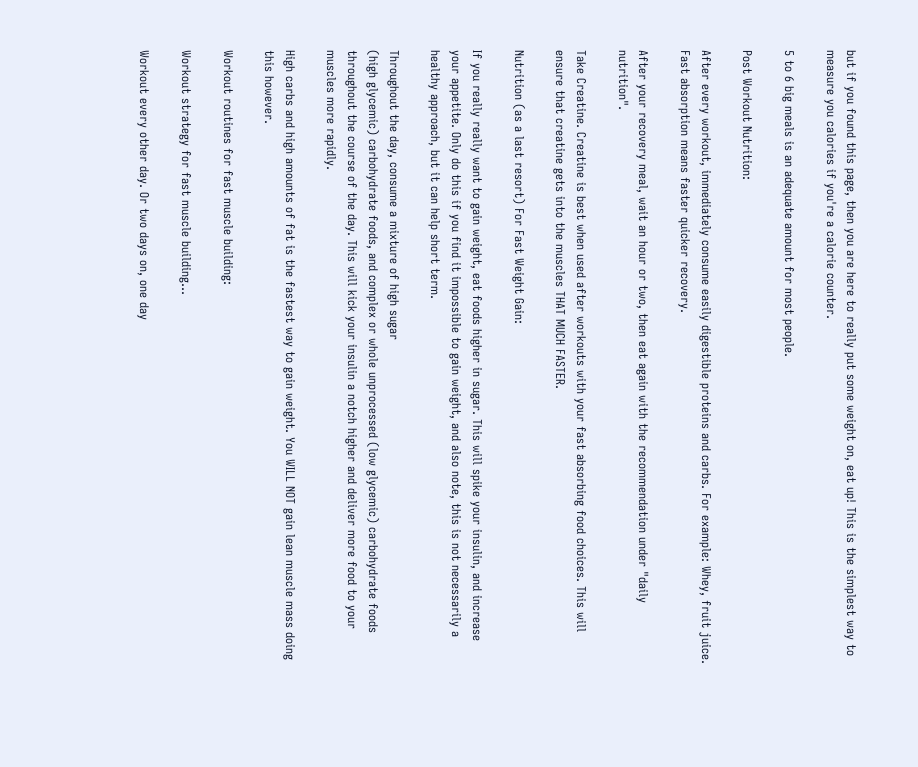but if you found this page, then you are here to really put some weight on, eat up! This is the simplest way to measure you calories if you're a calorie counter.

5 to 6 big meals is an adequate amount for most people.

Post Workout Nutrition:

After every workout, immediately consume easily digestible proteins and carbs. For example: Whey, fruit juice. Fast absorption means faster quicker recovery.

After your recovery meal, wait an hour or two, then eat again with the recommendation under "daily nutrition".

Take Creatine. Creatine is best when used after workouts with your fast absorbing food choices. This will ensure that creatine gets into the muscles THAT MUCH FASTER.

Nutrition (as a last resort) For Fast Weight Gain:

If you really really want to gain weight, eat foods higher in sugar. This will spike your insulin, and increase your appetite. Only do this if you find it impossible to gain weight, and also note, this is not necessarily a healthy approach, but it can help short term.

Throughout the day, consume a mixture of high sugar
(high glycemic) carbohydrate foods, and complex or whole unprocessed (low glycemic) carbohydrate foods throughout the course of the day. This will kick your insulin a notch higher and deliver more food to your muscles more rapidly.

High carbs and high amounts of fat is the fastest way to gain weight. You WILL NOT gain lean muscle mass doing this however.

Workout routines for fast muscle building:

Workout strategy for fast muscle building...

Workout every other day. Or two days on, one day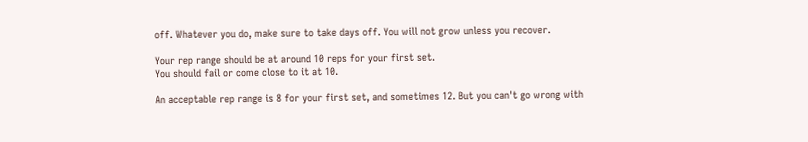off. Whatever you do, make sure to take days off. You will not grow unless you recover.

Your rep range should be at around 10 reps for your first set.
You should fail or come close to it at 10.

An acceptable rep range is 8 for your first set, and sometimes 12. But you can't go wrong with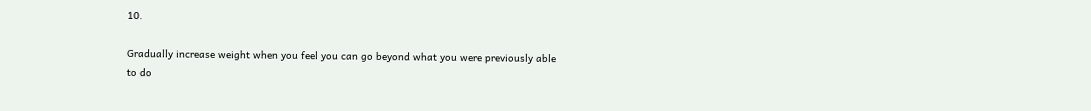10.

Gradually increase weight when you feel you can go beyond what you were previously able to do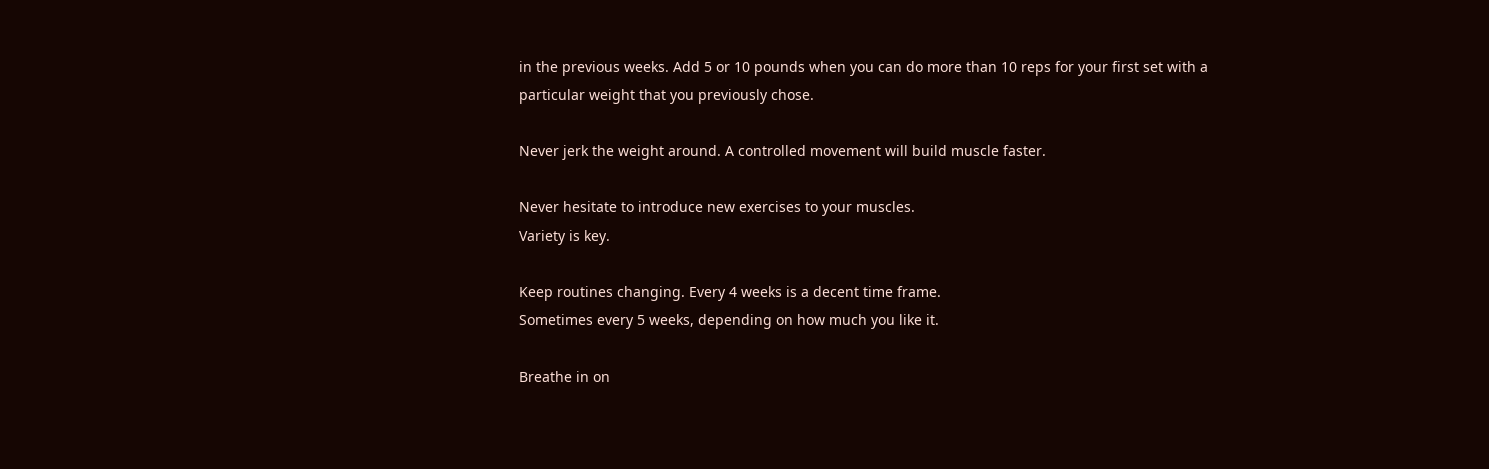in the previous weeks. Add 5 or 10 pounds when you can do more than 10 reps for your first set with a particular weight that you previously chose.

Never jerk the weight around. A controlled movement will build muscle faster.

Never hesitate to introduce new exercises to your muscles.
Variety is key.

Keep routines changing. Every 4 weeks is a decent time frame.
Sometimes every 5 weeks, depending on how much you like it.

Breathe in on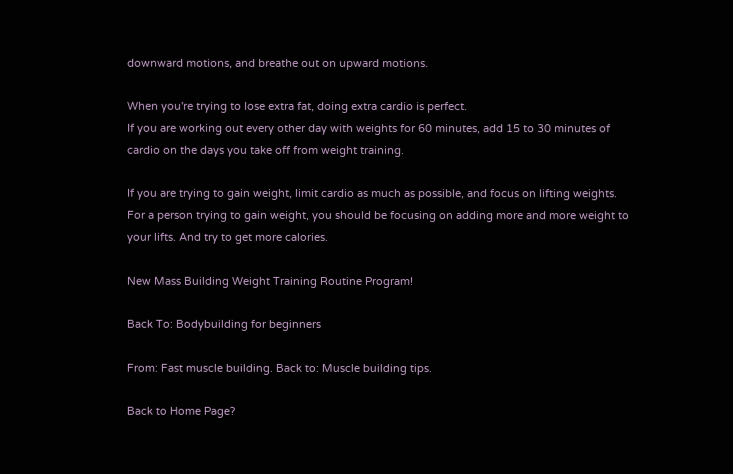downward motions, and breathe out on upward motions.

When you're trying to lose extra fat, doing extra cardio is perfect.
If you are working out every other day with weights for 60 minutes, add 15 to 30 minutes of cardio on the days you take off from weight training.

If you are trying to gain weight, limit cardio as much as possible, and focus on lifting weights. For a person trying to gain weight, you should be focusing on adding more and more weight to your lifts. And try to get more calories.

New Mass Building Weight Training Routine Program!

Back To: Bodybuilding for beginners

From: Fast muscle building. Back to: Muscle building tips.

Back to Home Page?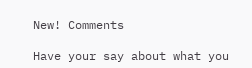New! Comments

Have your say about what you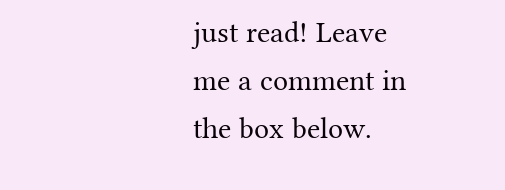just read! Leave me a comment in the box below.